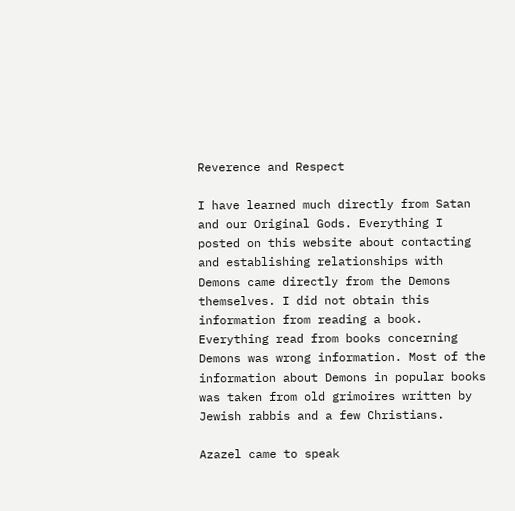Reverence and Respect

I have learned much directly from Satan and our Original Gods. Everything I posted on this website about contacting and establishing relationships with Demons came directly from the Demons themselves. I did not obtain this information from reading a book. Everything read from books concerning Demons was wrong information. Most of the information about Demons in popular books was taken from old grimoires written by Jewish rabbis and a few Christians.

Azazel came to speak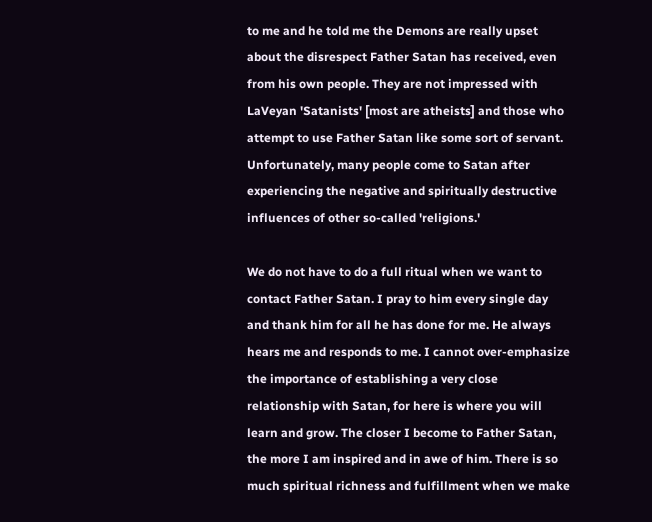to me and he told me the Demons are really upset about the disrespect Father Satan has received, even from his own people. They are not impressed with LaVeyan 'Satanists' [most are atheists] and those who attempt to use Father Satan like some sort of servant. Unfortunately, many people come to Satan after experiencing the negative and spiritually destructive influences of other so-called 'religions.'

We do not have to do a full ritual when we want to contact Father Satan. I pray to him every single day and thank him for all he has done for me. He always hears me and responds to me. I cannot over-emphasize the importance of establishing a very close relationship with Satan, for here is where you will learn and grow. The closer I become to Father Satan, the more I am inspired and in awe of him. There is so much spiritual richness and fulfillment when we make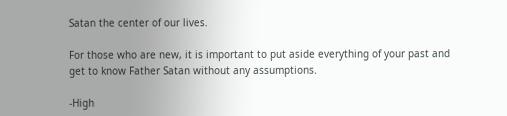Satan the center of our lives.

For those who are new, it is important to put aside everything of your past and get to know Father Satan without any assumptions.

-High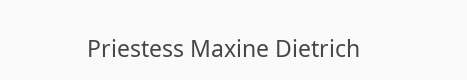Priestess Maxine Dietrich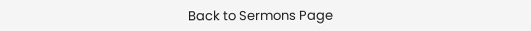Back to Sermons Page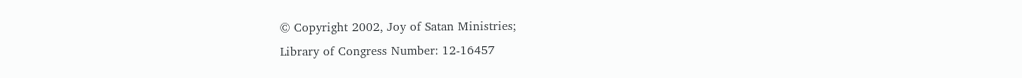© Copyright 2002, Joy of Satan Ministries;
Library of Congress Number: 12-16457